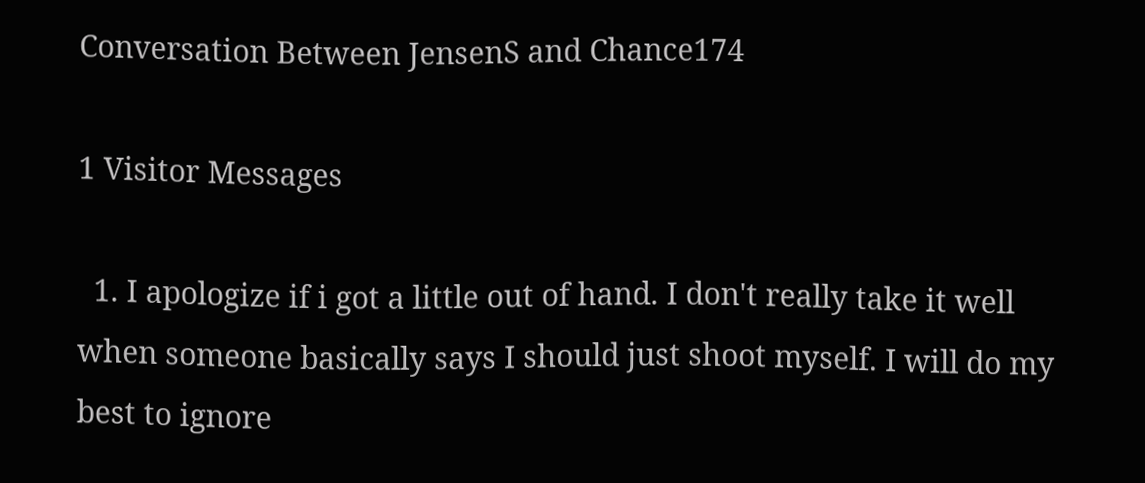Conversation Between JensenS and Chance174

1 Visitor Messages

  1. I apologize if i got a little out of hand. I don't really take it well when someone basically says I should just shoot myself. I will do my best to ignore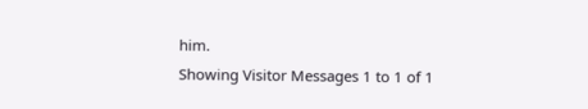him.
Showing Visitor Messages 1 to 1 of 1